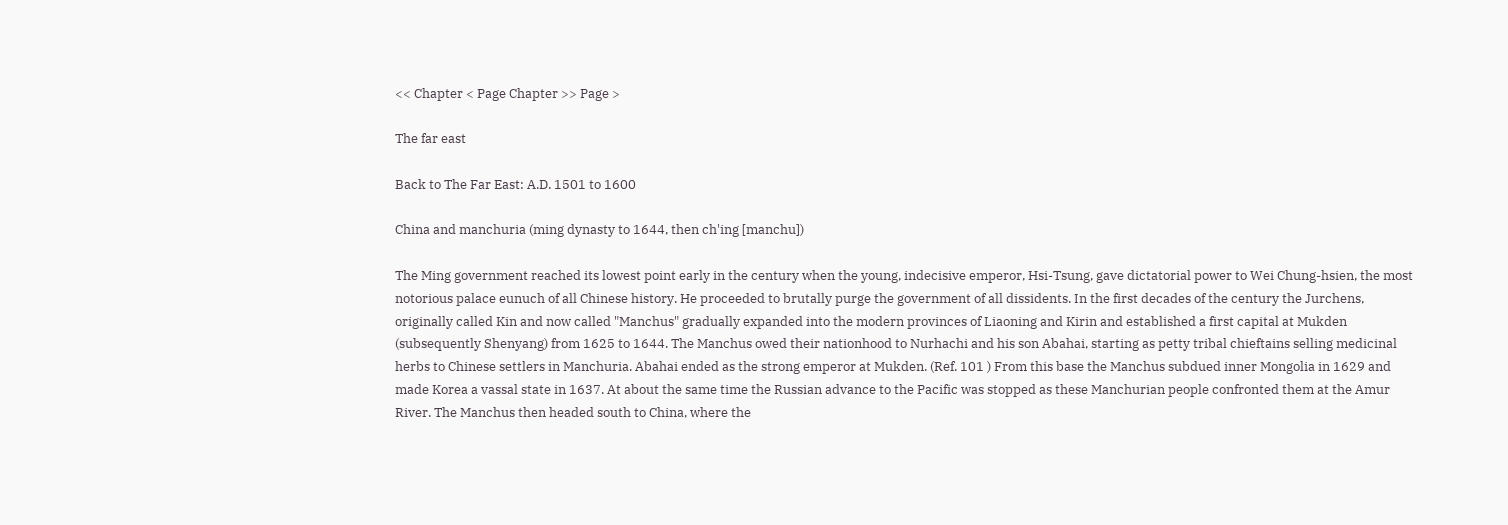<< Chapter < Page Chapter >> Page >

The far east

Back to The Far East: A.D. 1501 to 1600

China and manchuria (ming dynasty to 1644, then ch'ing [manchu])

The Ming government reached its lowest point early in the century when the young, indecisive emperor, Hsi-Tsung, gave dictatorial power to Wei Chung-hsien, the most notorious palace eunuch of all Chinese history. He proceeded to brutally purge the government of all dissidents. In the first decades of the century the Jurchens, originally called Kin and now called "Manchus" gradually expanded into the modern provinces of Liaoning and Kirin and established a first capital at Mukden (subsequently Shenyang) from 1625 to 1644. The Manchus owed their nationhood to Nurhachi and his son Abahai, starting as petty tribal chieftains selling medicinal herbs to Chinese settlers in Manchuria. Abahai ended as the strong emperor at Mukden. (Ref. 101 ) From this base the Manchus subdued inner Mongolia in 1629 and made Korea a vassal state in 1637. At about the same time the Russian advance to the Pacific was stopped as these Manchurian people confronted them at the Amur River. The Manchus then headed south to China, where the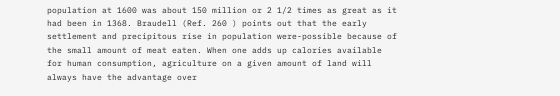population at 1600 was about 150 million or 2 1/2 times as great as it had been in 1368. Braudell (Ref. 260 ) points out that the early settlement and precipitous rise in population were-possible because of the small amount of meat eaten. When one adds up calories available for human consumption, agriculture on a given amount of land will always have the advantage over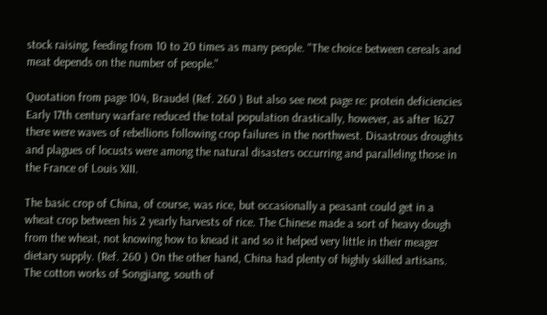stock raising, feeding from 10 to 20 times as many people. "The choice between cereals and meat depends on the number of people."

Quotation from page 104, Braudel (Ref. 260 ) But also see next page re: protein deficiencies
Early 17th century warfare reduced the total population drastically, however, as after 1627 there were waves of rebellions following crop failures in the northwest. Disastrous droughts and plagues of locusts were among the natural disasters occurring and paralleling those in the France of Louis XIII.

The basic crop of China, of course, was rice, but occasionally a peasant could get in a wheat crop between his 2 yearly harvests of rice. The Chinese made a sort of heavy dough from the wheat, not knowing how to knead it and so it helped very little in their meager dietary supply. (Ref. 260 ) On the other hand, China had plenty of highly skilled artisans. The cotton works of Songjiang, south of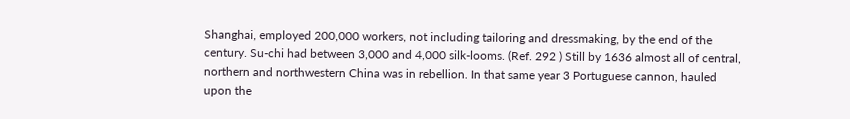Shanghai, employed 200,000 workers, not including tailoring and dressmaking, by the end of the century. Su-chi had between 3,000 and 4,000 silk-looms. (Ref. 292 ) Still by 1636 almost all of central, northern and northwestern China was in rebellion. In that same year 3 Portuguese cannon, hauled upon the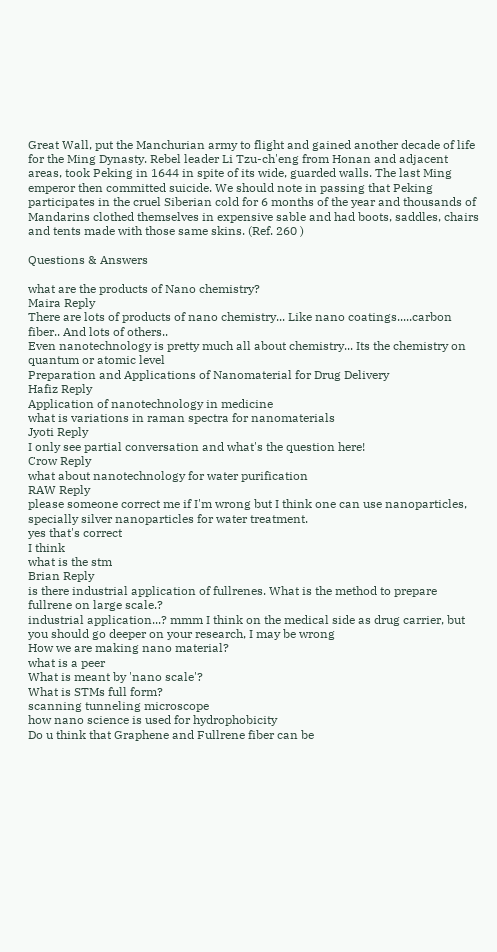Great Wall, put the Manchurian army to flight and gained another decade of life for the Ming Dynasty. Rebel leader Li Tzu-ch'eng from Honan and adjacent areas, took Peking in 1644 in spite of its wide, guarded walls. The last Ming emperor then committed suicide. We should note in passing that Peking participates in the cruel Siberian cold for 6 months of the year and thousands of Mandarins clothed themselves in expensive sable and had boots, saddles, chairs and tents made with those same skins. (Ref. 260 )

Questions & Answers

what are the products of Nano chemistry?
Maira Reply
There are lots of products of nano chemistry... Like nano coatings.....carbon fiber.. And lots of others..
Even nanotechnology is pretty much all about chemistry... Its the chemistry on quantum or atomic level
Preparation and Applications of Nanomaterial for Drug Delivery
Hafiz Reply
Application of nanotechnology in medicine
what is variations in raman spectra for nanomaterials
Jyoti Reply
I only see partial conversation and what's the question here!
Crow Reply
what about nanotechnology for water purification
RAW Reply
please someone correct me if I'm wrong but I think one can use nanoparticles, specially silver nanoparticles for water treatment.
yes that's correct
I think
what is the stm
Brian Reply
is there industrial application of fullrenes. What is the method to prepare fullrene on large scale.?
industrial application...? mmm I think on the medical side as drug carrier, but you should go deeper on your research, I may be wrong
How we are making nano material?
what is a peer
What is meant by 'nano scale'?
What is STMs full form?
scanning tunneling microscope
how nano science is used for hydrophobicity
Do u think that Graphene and Fullrene fiber can be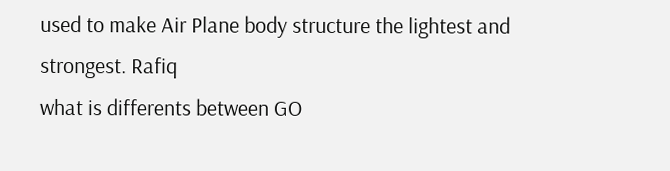used to make Air Plane body structure the lightest and strongest. Rafiq
what is differents between GO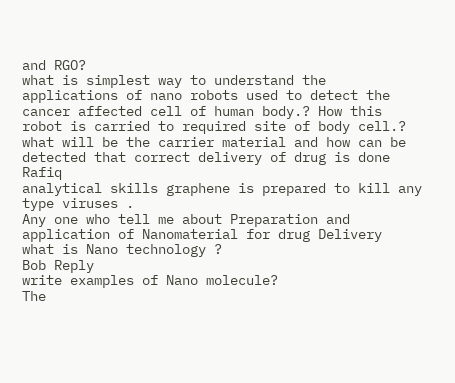and RGO?
what is simplest way to understand the applications of nano robots used to detect the cancer affected cell of human body.? How this robot is carried to required site of body cell.? what will be the carrier material and how can be detected that correct delivery of drug is done Rafiq
analytical skills graphene is prepared to kill any type viruses .
Any one who tell me about Preparation and application of Nanomaterial for drug Delivery
what is Nano technology ?
Bob Reply
write examples of Nano molecule?
The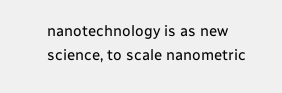nanotechnology is as new science, to scale nanometric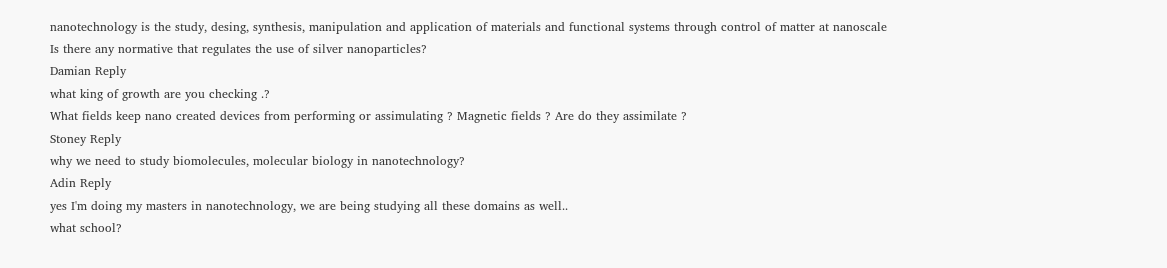nanotechnology is the study, desing, synthesis, manipulation and application of materials and functional systems through control of matter at nanoscale
Is there any normative that regulates the use of silver nanoparticles?
Damian Reply
what king of growth are you checking .?
What fields keep nano created devices from performing or assimulating ? Magnetic fields ? Are do they assimilate ?
Stoney Reply
why we need to study biomolecules, molecular biology in nanotechnology?
Adin Reply
yes I'm doing my masters in nanotechnology, we are being studying all these domains as well..
what school?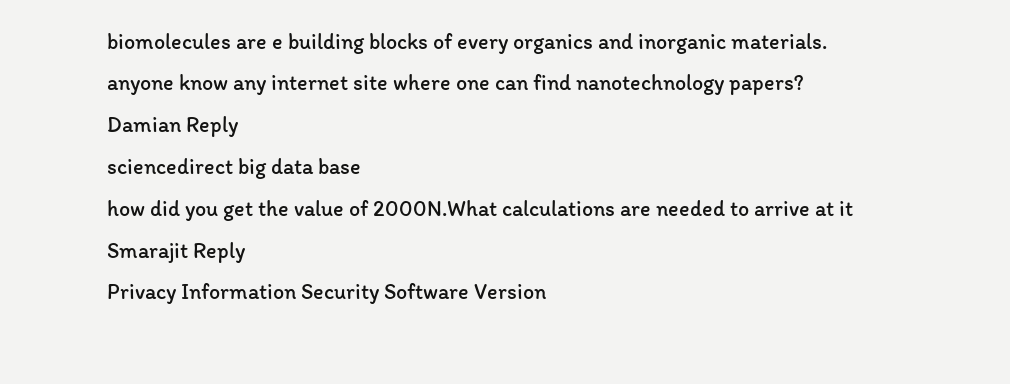biomolecules are e building blocks of every organics and inorganic materials.
anyone know any internet site where one can find nanotechnology papers?
Damian Reply
sciencedirect big data base
how did you get the value of 2000N.What calculations are needed to arrive at it
Smarajit Reply
Privacy Information Security Software Version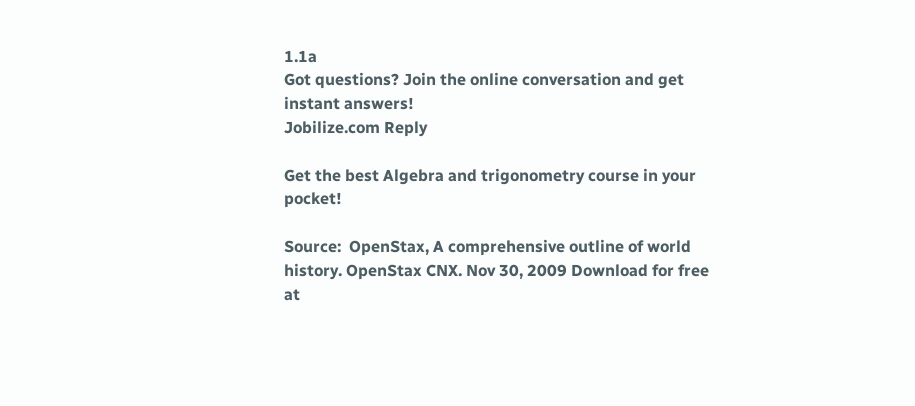1.1a
Got questions? Join the online conversation and get instant answers!
Jobilize.com Reply

Get the best Algebra and trigonometry course in your pocket!

Source:  OpenStax, A comprehensive outline of world history. OpenStax CNX. Nov 30, 2009 Download for free at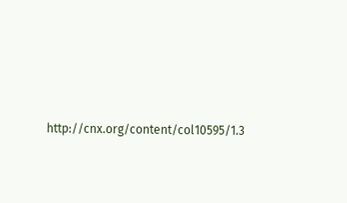http://cnx.org/content/col10595/1.3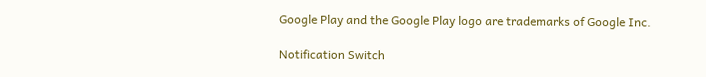Google Play and the Google Play logo are trademarks of Google Inc.

Notification Switch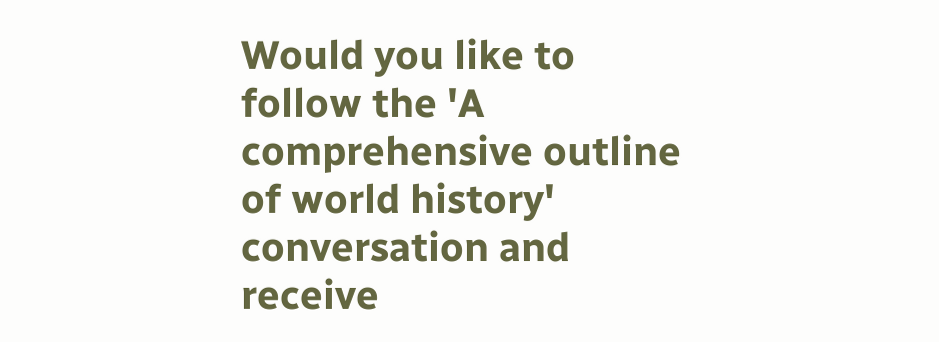Would you like to follow the 'A comprehensive outline of world history' conversation and receive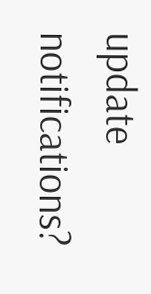update notifications?